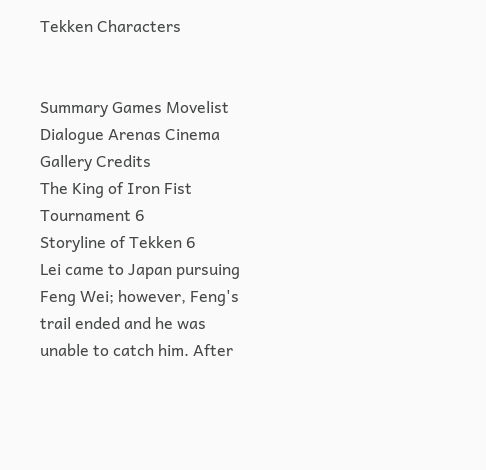Tekken Characters


Summary Games Movelist Dialogue Arenas Cinema Gallery Credits
The King of Iron Fist Tournament 6
Storyline of Tekken 6
Lei came to Japan pursuing Feng Wei; however, Feng's trail ended and he was unable to catch him. After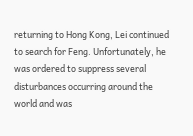returning to Hong Kong, Lei continued to search for Feng. Unfortunately, he was ordered to suppress several disturbances occurring around the world and was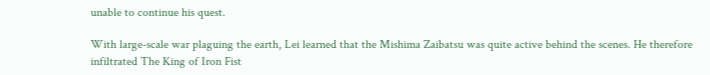unable to continue his quest.

With large-scale war plaguing the earth, Lei learned that the Mishima Zaibatsu was quite active behind the scenes. He therefore infiltrated The King of Iron Fist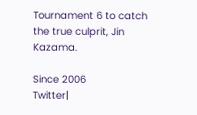Tournament 6 to catch the true culprit, Jin Kazama.

Since 2006
Twitter|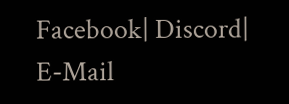Facebook| Discord| E-Mail